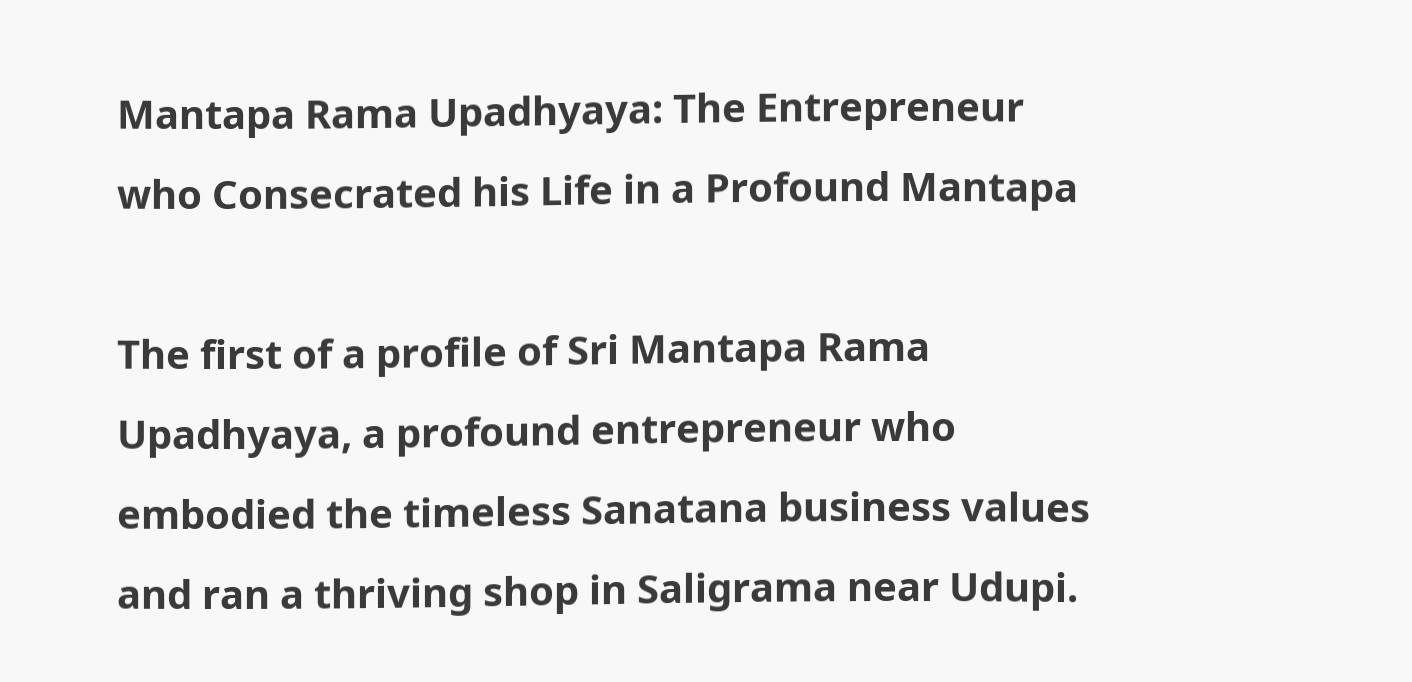Mantapa Rama Upadhyaya: The Entrepreneur who Consecrated his Life in a Profound Mantapa

The first of a profile of Sri Mantapa Rama Upadhyaya, a profound entrepreneur who embodied the timeless Sanatana business values and ran a thriving shop in Saligrama near Udupi.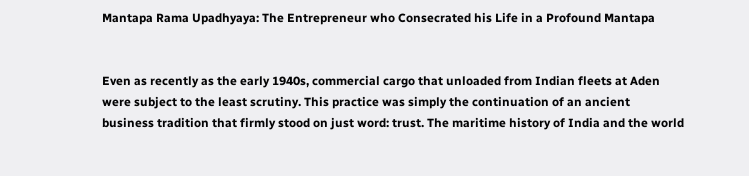Mantapa Rama Upadhyaya: The Entrepreneur who Consecrated his Life in a Profound Mantapa


Even as recently as the early 1940s, commercial cargo that unloaded from Indian fleets at Aden were subject to the least scrutiny. This practice was simply the continuation of an ancient business tradition that firmly stood on just word: trust. The maritime history of India and the world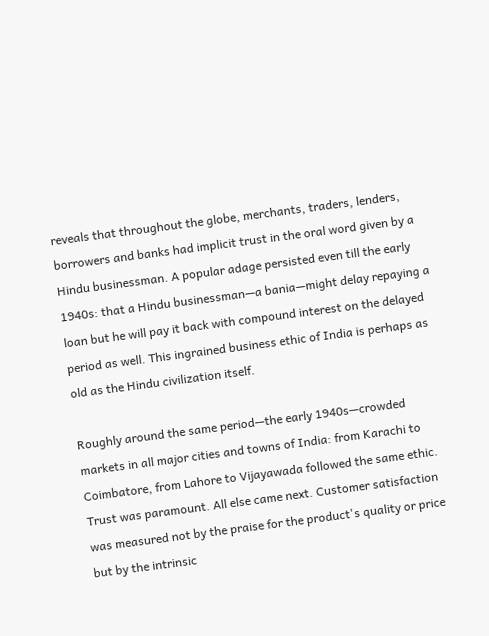reveals that throughout the globe, merchants, traders, lenders, borrowers and banks had implicit trust in the oral word given by a Hindu businessman. A popular adage persisted even till the early 1940s: that a Hindu businessman—a bania—might delay repaying a loan but he will pay it back with compound interest on the delayed period as well. This ingrained business ethic of India is perhaps as old as the Hindu civilization itself.

Roughly around the same period—the early 1940s—crowded markets in all major cities and towns of India: from Karachi to Coimbatore, from Lahore to Vijayawada followed the same ethic. Trust was paramount. All else came next. Customer satisfaction was measured not by the praise for the product's quality or price but by the intrinsic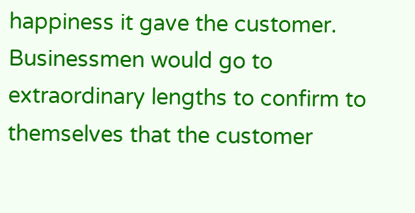happiness it gave the customer. Businessmen would go to extraordinary lengths to confirm to themselves that the customer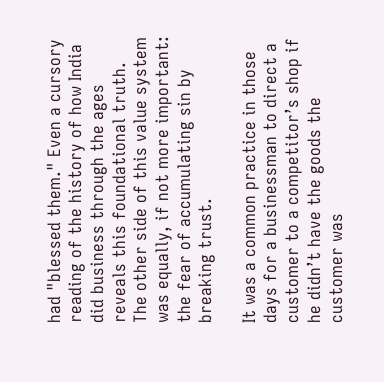had "blessed them." Even a cursory reading of the history of how India did business through the ages reveals this foundational truth. The other side of this value system was equally, if not more important: the fear of accumulating sin by breaking trust.

It was a common practice in those days for a businessman to direct a customer to a competitor’s shop if he didn’t have the goods the customer was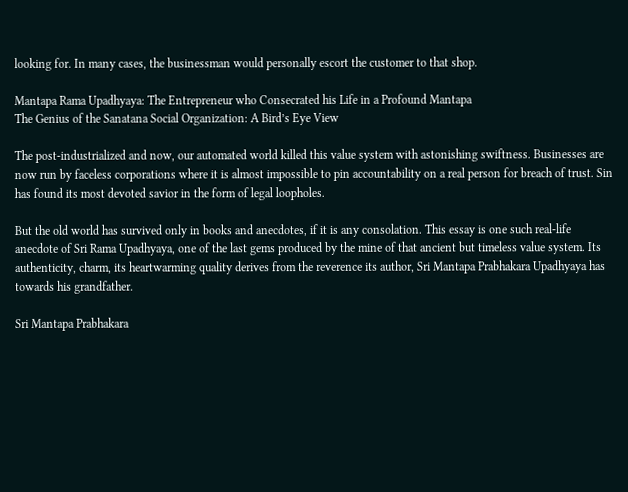looking for. In many cases, the businessman would personally escort the customer to that shop.

Mantapa Rama Upadhyaya: The Entrepreneur who Consecrated his Life in a Profound Mantapa
The Genius of the Sanatana Social Organization: A Bird’s Eye View

The post-industrialized and now, our automated world killed this value system with astonishing swiftness. Businesses are now run by faceless corporations where it is almost impossible to pin accountability on a real person for breach of trust. Sin has found its most devoted savior in the form of legal loopholes.

But the old world has survived only in books and anecdotes, if it is any consolation. This essay is one such real-life anecdote of Sri Rama Upadhyaya, one of the last gems produced by the mine of that ancient but timeless value system. Its authenticity, charm, its heartwarming quality derives from the reverence its author, Sri Mantapa Prabhakara Upadhyaya has towards his grandfather.

Sri Mantapa Prabhakara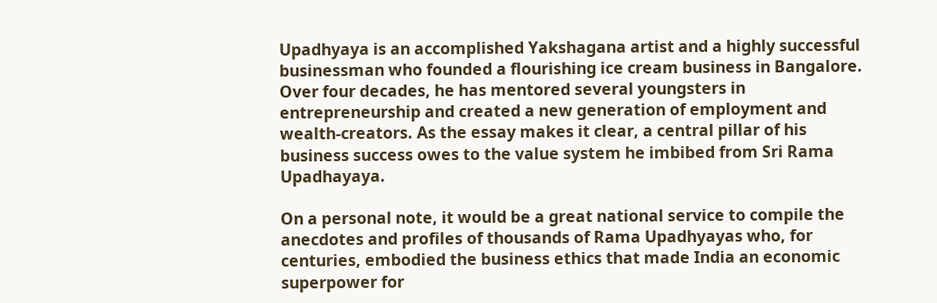Upadhyaya is an accomplished Yakshagana artist and a highly successful businessman who founded a flourishing ice cream business in Bangalore. Over four decades, he has mentored several youngsters in entrepreneurship and created a new generation of employment and wealth-creators. As the essay makes it clear, a central pillar of his business success owes to the value system he imbibed from Sri Rama Upadhayaya.

On a personal note, it would be a great national service to compile the anecdotes and profiles of thousands of Rama Upadhyayas who, for centuries, embodied the business ethics that made India an economic superpower for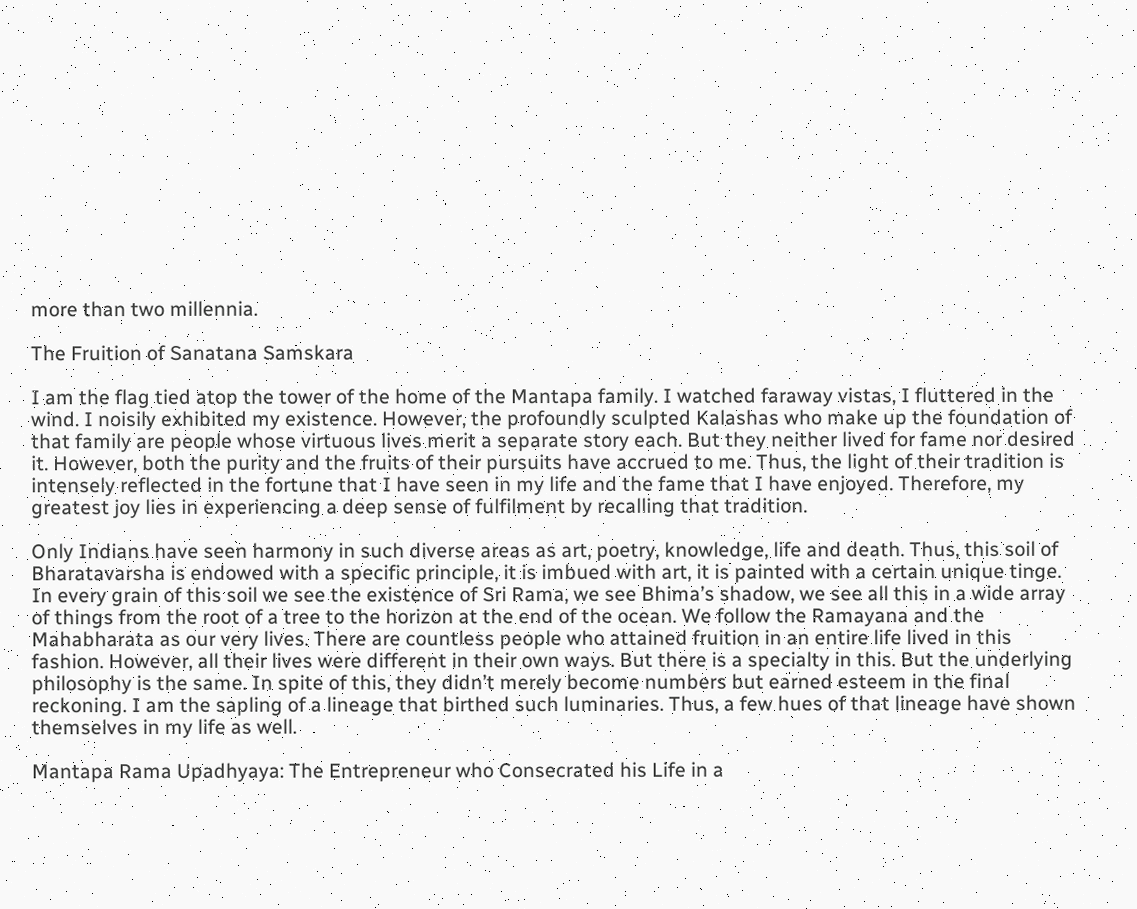more than two millennia.

The Fruition of Sanatana Samskara

I am the flag tied atop the tower of the home of the Mantapa family. I watched faraway vistas, I fluttered in the wind. I noisily exhibited my existence. However, the profoundly sculpted Kalashas who make up the foundation of that family are people whose virtuous lives merit a separate story each. But they neither lived for fame nor desired it. However, both the purity and the fruits of their pursuits have accrued to me. Thus, the light of their tradition is intensely reflected in the fortune that I have seen in my life and the fame that I have enjoyed. Therefore, my greatest joy lies in experiencing a deep sense of fulfilment by recalling that tradition.

Only Indians have seen harmony in such diverse areas as art, poetry, knowledge, life and death. Thus, this soil of Bharatavarsha is endowed with a specific principle, it is imbued with art, it is painted with a certain unique tinge. In every grain of this soil we see the existence of Sri Rama, we see Bhima’s shadow, we see all this in a wide array of things from the root of a tree to the horizon at the end of the ocean. We follow the Ramayana and the Mahabharata as our very lives. There are countless people who attained fruition in an entire life lived in this fashion. However, all their lives were different in their own ways. But there is a specialty in this. But the underlying philosophy is the same. In spite of this, they didn’t merely become numbers but earned esteem in the final reckoning. I am the sapling of a lineage that birthed such luminaries. Thus, a few hues of that lineage have shown themselves in my life as well.

Mantapa Rama Upadhyaya: The Entrepreneur who Consecrated his Life in a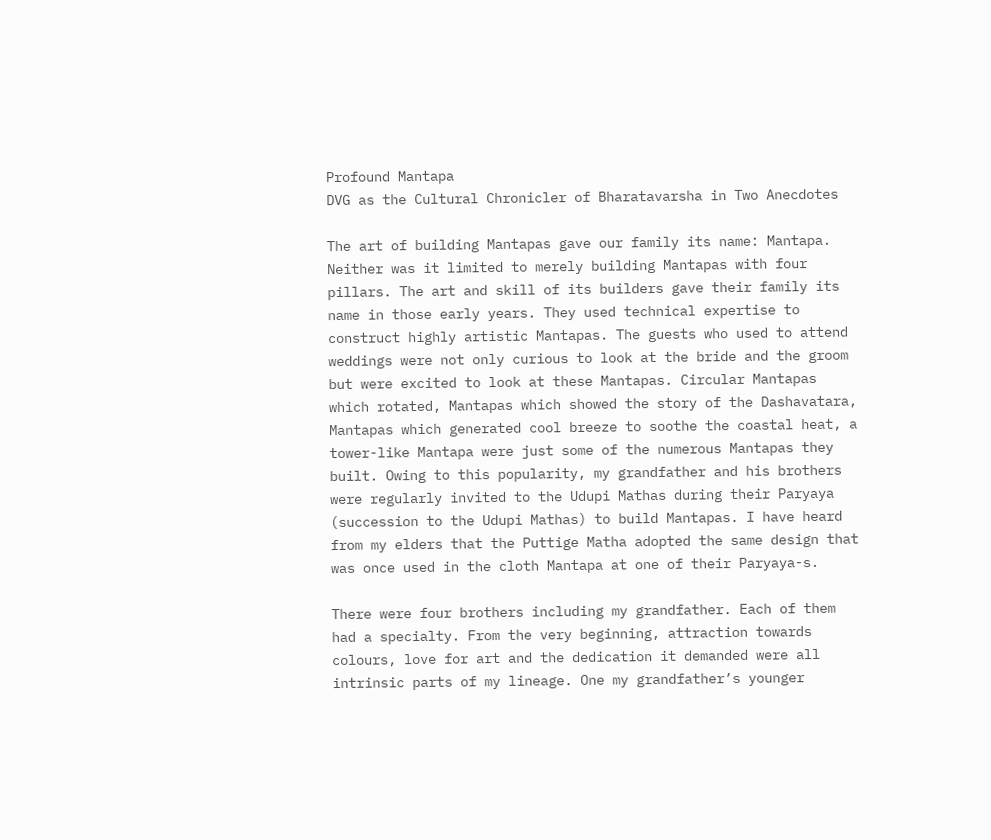Profound Mantapa
DVG as the Cultural Chronicler of Bharatavarsha in Two Anecdotes

The art of building Mantapas gave our family its name: Mantapa. Neither was it limited to merely building Mantapas with four pillars. The art and skill of its builders gave their family its name in those early years. They used technical expertise to construct highly artistic Mantapas. The guests who used to attend weddings were not only curious to look at the bride and the groom but were excited to look at these Mantapas. Circular Mantapas which rotated, Mantapas which showed the story of the Dashavatara, Mantapas which generated cool breeze to soothe the coastal heat, a tower-like Mantapa were just some of the numerous Mantapas they built. Owing to this popularity, my grandfather and his brothers were regularly invited to the Udupi Mathas during their Paryaya (succession to the Udupi Mathas) to build Mantapas. I have heard from my elders that the Puttige Matha adopted the same design that was once used in the cloth Mantapa at one of their Paryaya-s.

There were four brothers including my grandfather. Each of them had a specialty. From the very beginning, attraction towards colours, love for art and the dedication it demanded were all intrinsic parts of my lineage. One my grandfather’s younger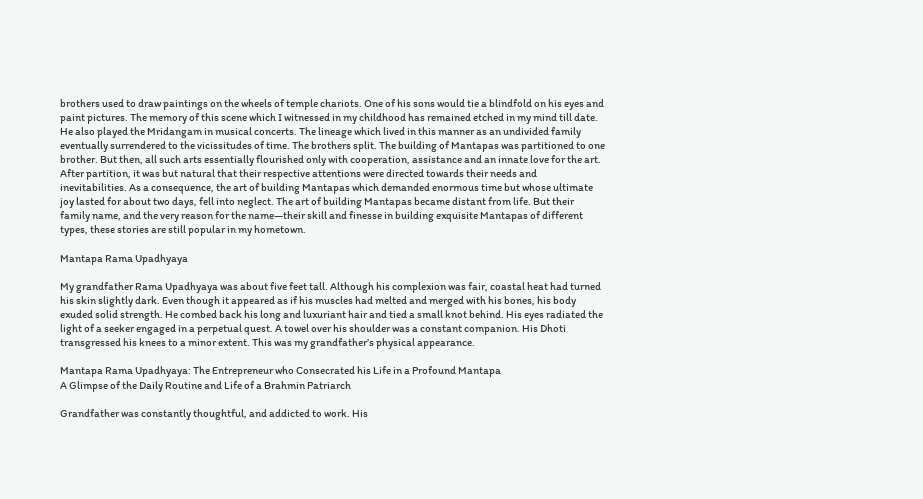brothers used to draw paintings on the wheels of temple chariots. One of his sons would tie a blindfold on his eyes and paint pictures. The memory of this scene which I witnessed in my childhood has remained etched in my mind till date. He also played the Mridangam in musical concerts. The lineage which lived in this manner as an undivided family eventually surrendered to the vicissitudes of time. The brothers split. The building of Mantapas was partitioned to one brother. But then, all such arts essentially flourished only with cooperation, assistance and an innate love for the art. After partition, it was but natural that their respective attentions were directed towards their needs and inevitabilities. As a consequence, the art of building Mantapas which demanded enormous time but whose ultimate joy lasted for about two days, fell into neglect. The art of building Mantapas became distant from life. But their family name, and the very reason for the name—their skill and finesse in building exquisite Mantapas of different types, these stories are still popular in my hometown.

Mantapa Rama Upadhyaya

My grandfather Rama Upadhyaya was about five feet tall. Although his complexion was fair, coastal heat had turned his skin slightly dark. Even though it appeared as if his muscles had melted and merged with his bones, his body exuded solid strength. He combed back his long and luxuriant hair and tied a small knot behind. His eyes radiated the light of a seeker engaged in a perpetual quest. A towel over his shoulder was a constant companion. His Dhoti transgressed his knees to a minor extent. This was my grandfather’s physical appearance.

Mantapa Rama Upadhyaya: The Entrepreneur who Consecrated his Life in a Profound Mantapa
A Glimpse of the Daily Routine and Life of a Brahmin Patriarch

Grandfather was constantly thoughtful, and addicted to work. His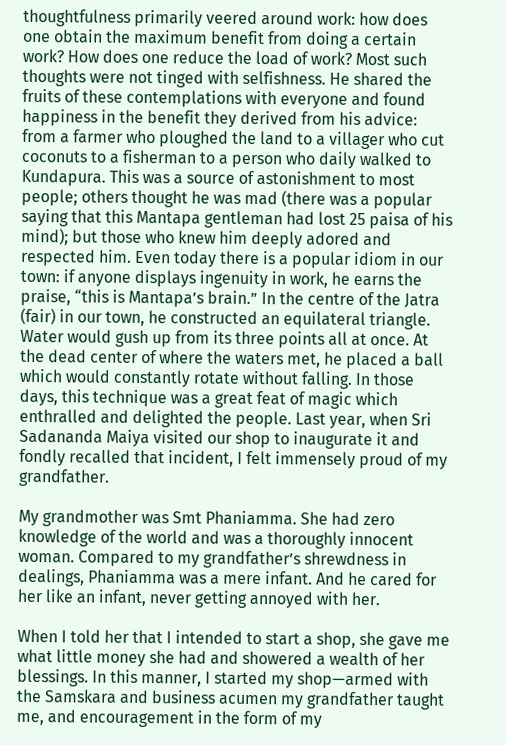thoughtfulness primarily veered around work: how does one obtain the maximum benefit from doing a certain work? How does one reduce the load of work? Most such thoughts were not tinged with selfishness. He shared the fruits of these contemplations with everyone and found happiness in the benefit they derived from his advice: from a farmer who ploughed the land to a villager who cut coconuts to a fisherman to a person who daily walked to Kundapura. This was a source of astonishment to most people; others thought he was mad (there was a popular saying that this Mantapa gentleman had lost 25 paisa of his mind); but those who knew him deeply adored and respected him. Even today there is a popular idiom in our town: if anyone displays ingenuity in work, he earns the praise, “this is Mantapa’s brain.” In the centre of the Jatra (fair) in our town, he constructed an equilateral triangle. Water would gush up from its three points all at once. At the dead center of where the waters met, he placed a ball which would constantly rotate without falling. In those days, this technique was a great feat of magic which enthralled and delighted the people. Last year, when Sri Sadananda Maiya visited our shop to inaugurate it and fondly recalled that incident, I felt immensely proud of my grandfather.

My grandmother was Smt Phaniamma. She had zero knowledge of the world and was a thoroughly innocent woman. Compared to my grandfather’s shrewdness in dealings, Phaniamma was a mere infant. And he cared for her like an infant, never getting annoyed with her.

When I told her that I intended to start a shop, she gave me what little money she had and showered a wealth of her blessings. In this manner, I started my shop—armed with the Samskara and business acumen my grandfather taught me, and encouragement in the form of my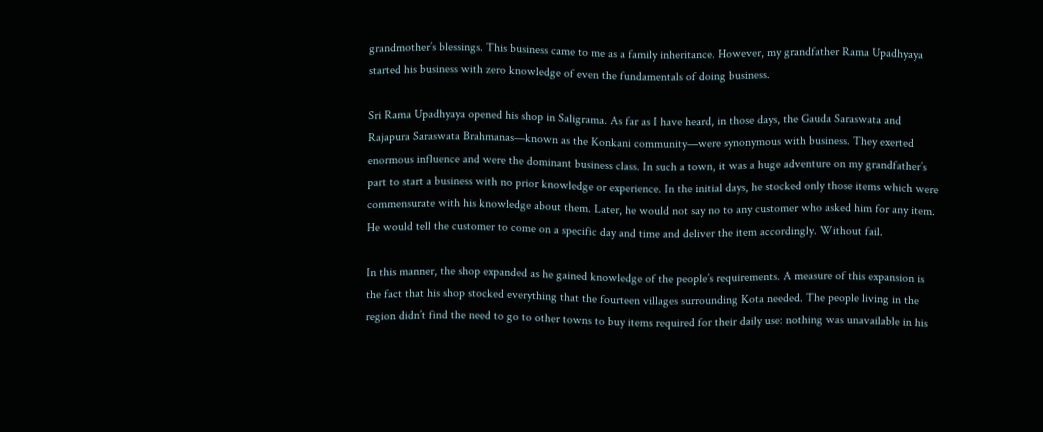grandmother’s blessings. This business came to me as a family inheritance. However, my grandfather Rama Upadhyaya started his business with zero knowledge of even the fundamentals of doing business.

Sri Rama Upadhyaya opened his shop in Saligrama. As far as I have heard, in those days, the Gauda Saraswata and Rajapura Saraswata Brahmanas—known as the Konkani community—were synonymous with business. They exerted enormous influence and were the dominant business class. In such a town, it was a huge adventure on my grandfather’s part to start a business with no prior knowledge or experience. In the initial days, he stocked only those items which were commensurate with his knowledge about them. Later, he would not say no to any customer who asked him for any item. He would tell the customer to come on a specific day and time and deliver the item accordingly. Without fail.

In this manner, the shop expanded as he gained knowledge of the people’s requirements. A measure of this expansion is the fact that his shop stocked everything that the fourteen villages surrounding Kota needed. The people living in the region didn’t find the need to go to other towns to buy items required for their daily use: nothing was unavailable in his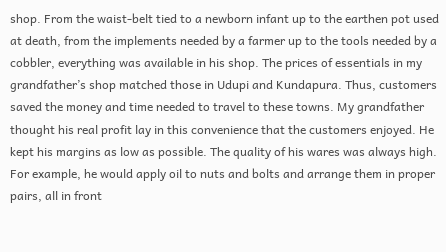shop. From the waist-belt tied to a newborn infant up to the earthen pot used at death, from the implements needed by a farmer up to the tools needed by a cobbler, everything was available in his shop. The prices of essentials in my grandfather’s shop matched those in Udupi and Kundapura. Thus, customers saved the money and time needed to travel to these towns. My grandfather thought his real profit lay in this convenience that the customers enjoyed. He kept his margins as low as possible. The quality of his wares was always high. For example, he would apply oil to nuts and bolts and arrange them in proper pairs, all in front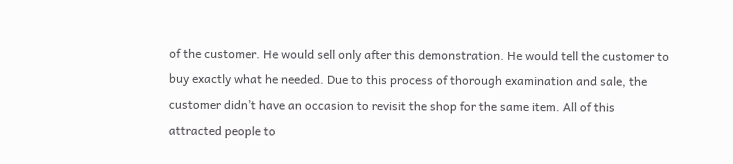of the customer. He would sell only after this demonstration. He would tell the customer to buy exactly what he needed. Due to this process of thorough examination and sale, the customer didn’t have an occasion to revisit the shop for the same item. All of this attracted people to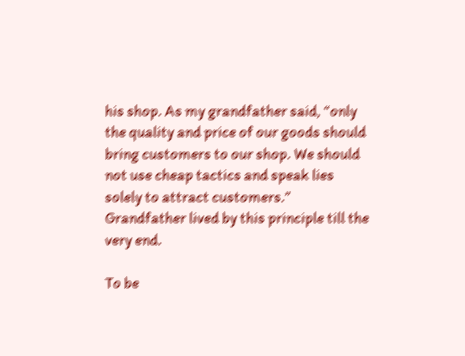his shop. As my grandfather said, “only the quality and price of our goods should bring customers to our shop. We should not use cheap tactics and speak lies solely to attract customers.” Grandfather lived by this principle till the very end.

To be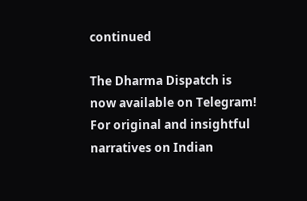continued

The Dharma Dispatch is now available on Telegram! For original and insightful narratives on Indian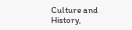Culture and History,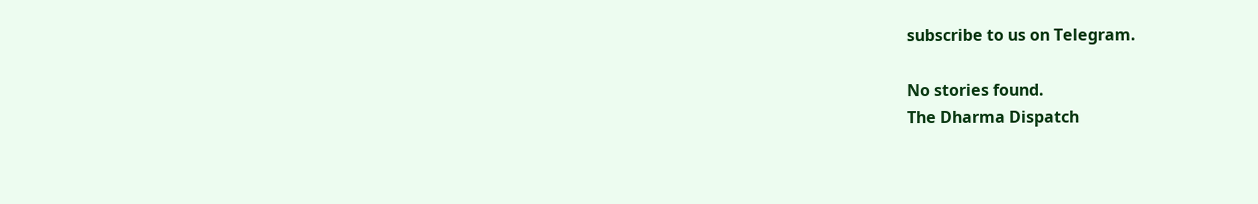subscribe to us on Telegram.

No stories found.
The Dharma Dispatch